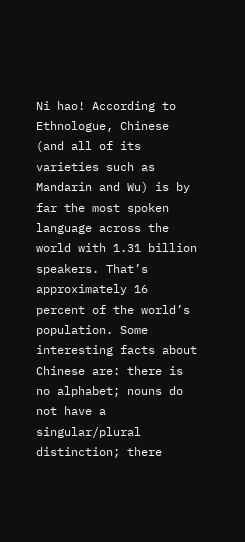Ni hao! According to Ethnologue, Chinese (and all of its varieties such as Mandarin and Wu) is by far the most spoken language across the world with 1.31 billion speakers. That’s approximately 16 percent of the world’s population. Some interesting facts about Chinese are: there is no alphabet; nouns do not have a singular/plural distinction; there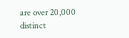are over 20,000 distinct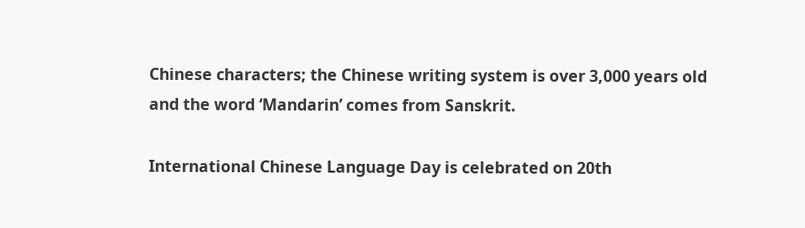Chinese characters; the Chinese writing system is over 3,000 years old and the word ‘Mandarin’ comes from Sanskrit.

International Chinese Language Day is celebrated on 20th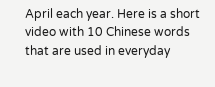April each year. Here is a short video with 10 Chinese words that are used in everyday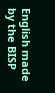English made by the BISP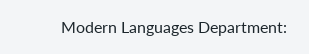Modern Languages Department: